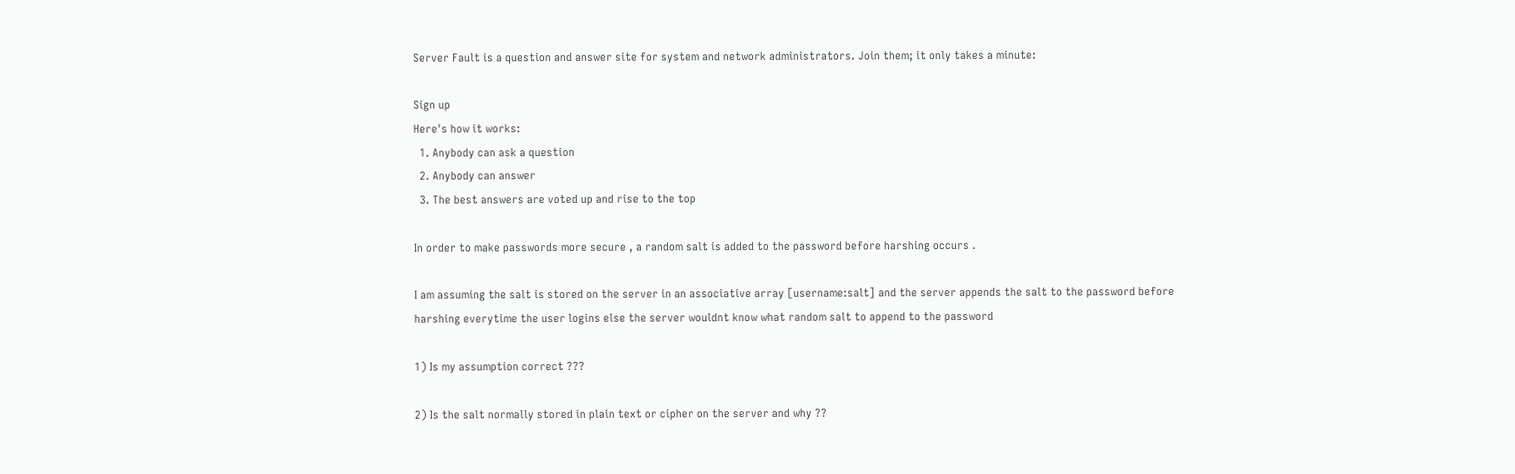Server Fault is a question and answer site for system and network administrators. Join them; it only takes a minute:

Sign up
Here's how it works:
  1. Anybody can ask a question
  2. Anybody can answer
  3. The best answers are voted up and rise to the top

In order to make passwords more secure , a random salt is added to the password before harshing occurs .

I am assuming the salt is stored on the server in an associative array [username:salt] and the server appends the salt to the password before harshing everytime the user logins else the server wouldnt know what random salt to append to the password

1) Is my assumption correct ???

2) Is the salt normally stored in plain text or cipher on the server and why ??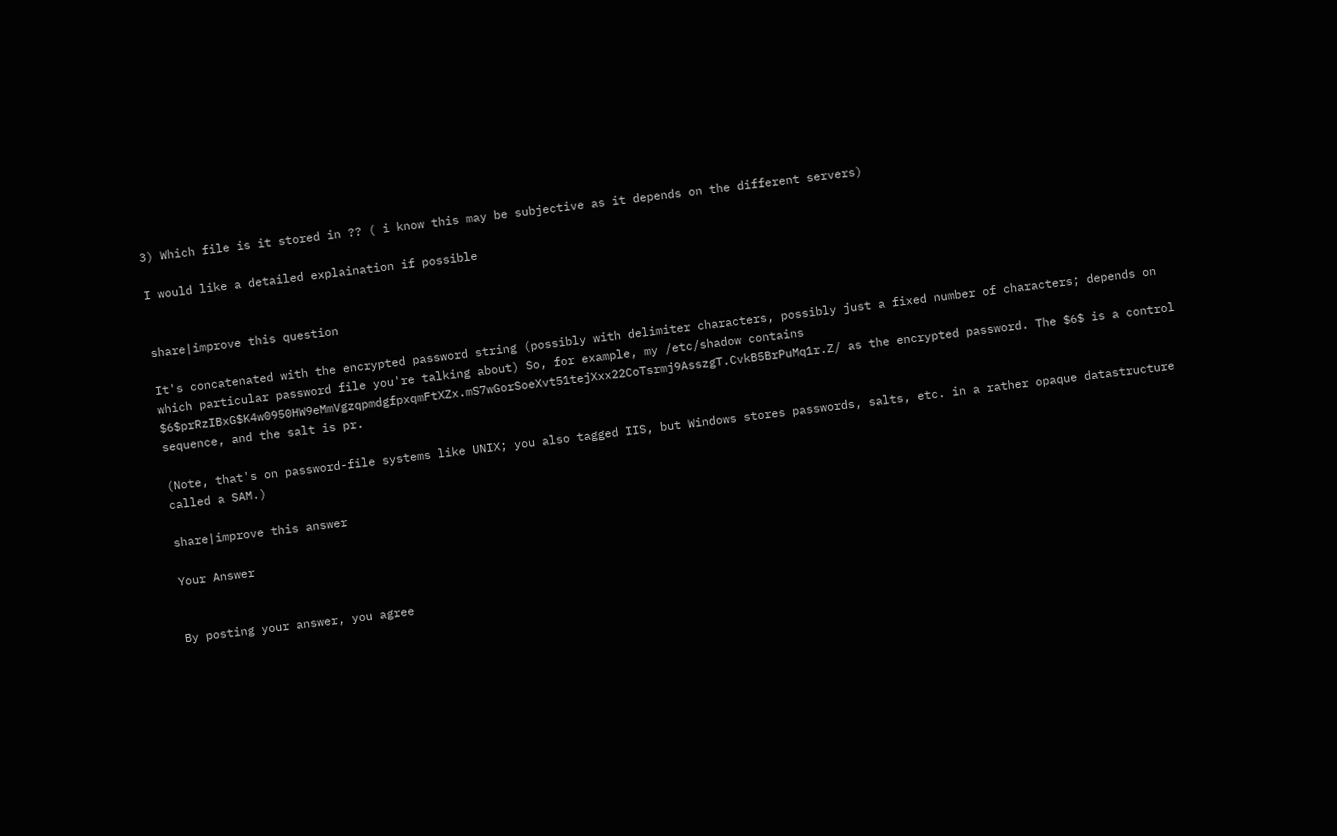3) Which file is it stored in ?? ( i know this may be subjective as it depends on the different servers)

I would like a detailed explaination if possible


share|improve this question

It's concatenated with the encrypted password string (possibly with delimiter characters, possibly just a fixed number of characters; depends on which particular password file you're talking about) So, for example, my /etc/shadow contains $6$prRzIBxG$K4w0950HW9eMmVgzqpmdgfpxqmFtXZx.mS7wGorSoeXvt51tejXxx22CoTsrmj9AsszgT.CvkB5BrPuMq1r.Z/ as the encrypted password. The $6$ is a control sequence, and the salt is pr.

(Note, that's on password-file systems like UNIX; you also tagged IIS, but Windows stores passwords, salts, etc. in a rather opaque datastructure called a SAM.)

share|improve this answer

Your Answer


By posting your answer, you agree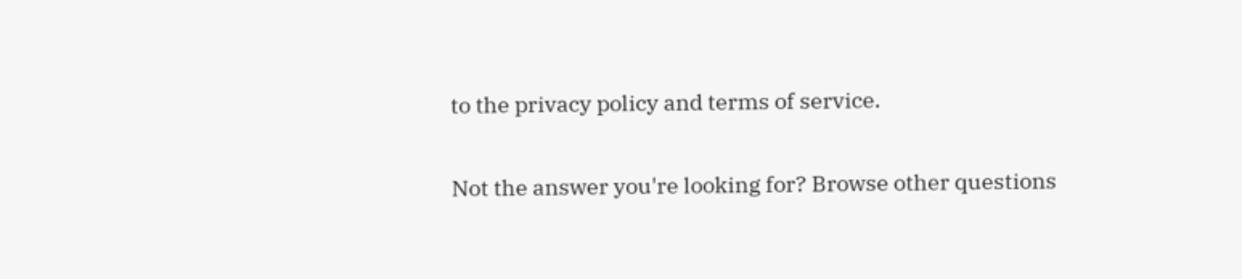to the privacy policy and terms of service.

Not the answer you're looking for? Browse other questions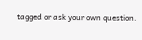tagged or ask your own question.